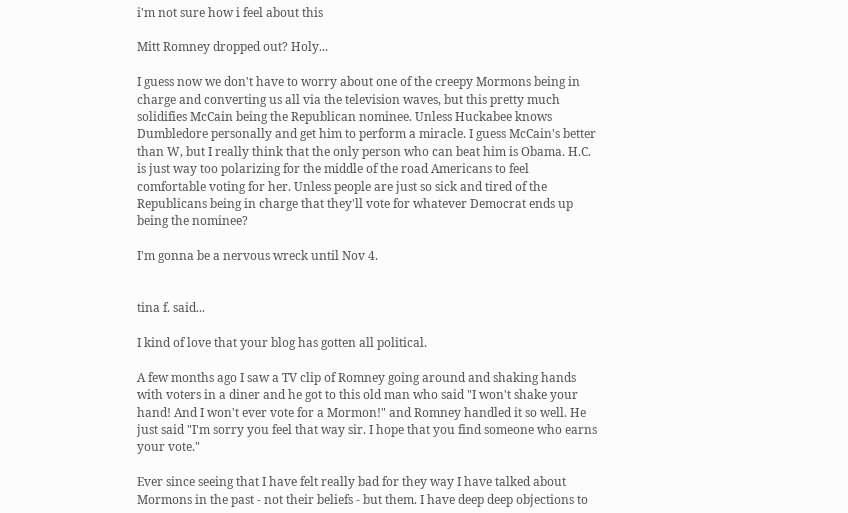i'm not sure how i feel about this

Mitt Romney dropped out? Holy...

I guess now we don't have to worry about one of the creepy Mormons being in charge and converting us all via the television waves, but this pretty much solidifies McCain being the Republican nominee. Unless Huckabee knows Dumbledore personally and get him to perform a miracle. I guess McCain's better than W, but I really think that the only person who can beat him is Obama. H.C. is just way too polarizing for the middle of the road Americans to feel comfortable voting for her. Unless people are just so sick and tired of the Republicans being in charge that they'll vote for whatever Democrat ends up being the nominee?

I'm gonna be a nervous wreck until Nov 4.


tina f. said...

I kind of love that your blog has gotten all political.

A few months ago I saw a TV clip of Romney going around and shaking hands with voters in a diner and he got to this old man who said "I won't shake your hand! And I won't ever vote for a Mormon!" and Romney handled it so well. He just said "I'm sorry you feel that way sir. I hope that you find someone who earns your vote."

Ever since seeing that I have felt really bad for they way I have talked about Mormons in the past - not their beliefs - but them. I have deep deep objections to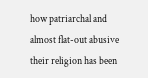how patriarchal and almost flat-out abusive their religion has been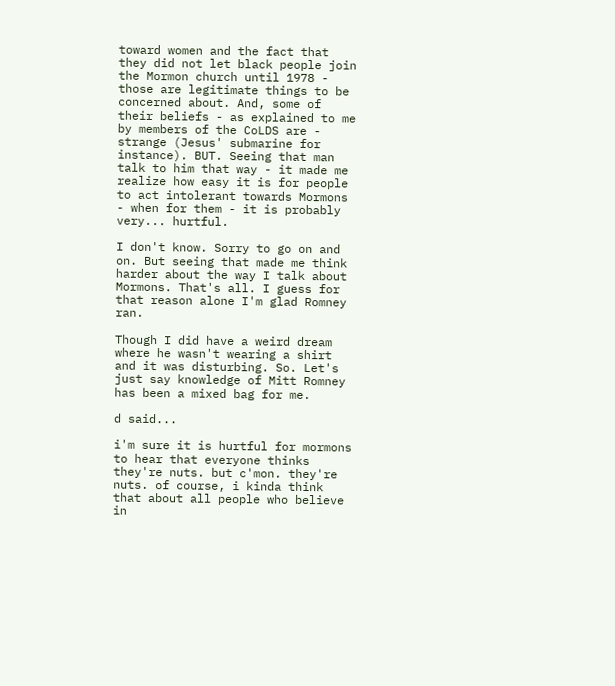toward women and the fact that they did not let black people join the Mormon church until 1978 - those are legitimate things to be concerned about. And, some of their beliefs - as explained to me by members of the CoLDS are - strange (Jesus' submarine for instance). BUT. Seeing that man talk to him that way - it made me realize how easy it is for people to act intolerant towards Mormons - when for them - it is probably very... hurtful.

I don't know. Sorry to go on and on. But seeing that made me think harder about the way I talk about Mormons. That's all. I guess for that reason alone I'm glad Romney ran.

Though I did have a weird dream where he wasn't wearing a shirt and it was disturbing. So. Let's just say knowledge of Mitt Romney has been a mixed bag for me.

d said...

i'm sure it is hurtful for mormons to hear that everyone thinks they're nuts. but c'mon. they're nuts. of course, i kinda think that about all people who believe in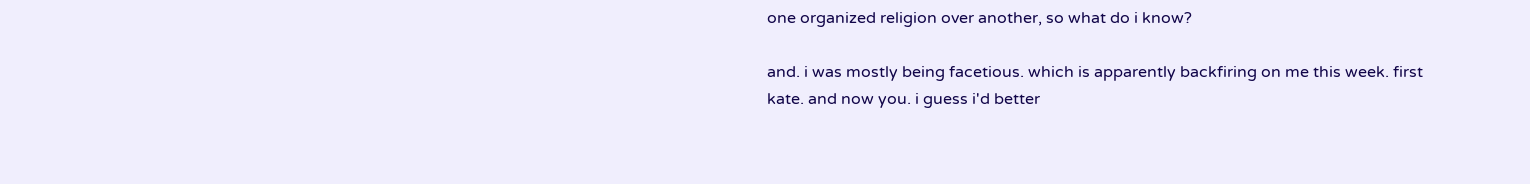one organized religion over another, so what do i know?

and. i was mostly being facetious. which is apparently backfiring on me this week. first kate. and now you. i guess i'd better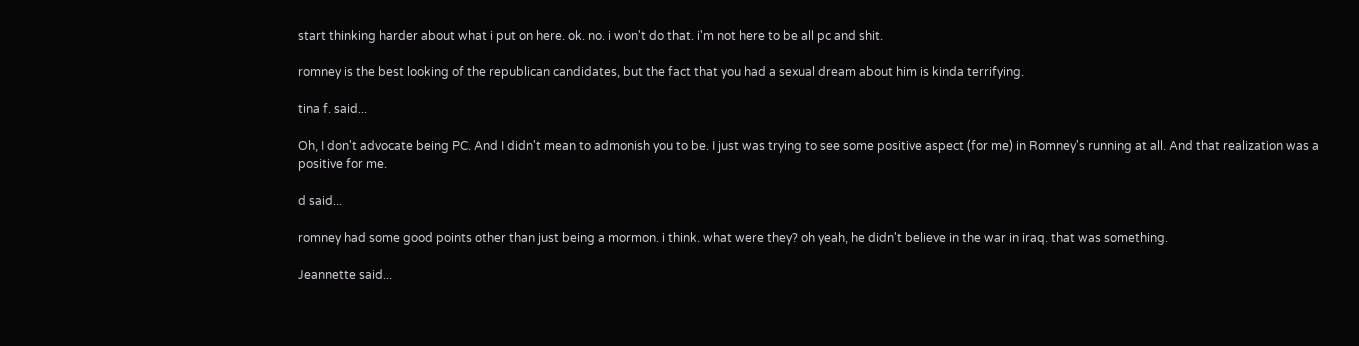start thinking harder about what i put on here. ok. no. i won't do that. i'm not here to be all pc and shit.

romney is the best looking of the republican candidates, but the fact that you had a sexual dream about him is kinda terrifying.

tina f. said...

Oh, I don't advocate being PC. And I didn't mean to admonish you to be. I just was trying to see some positive aspect (for me) in Romney's running at all. And that realization was a positive for me.

d said...

romney had some good points other than just being a mormon. i think. what were they? oh yeah, he didn't believe in the war in iraq. that was something.

Jeannette said...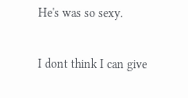He's was so sexy.

I dont think I can give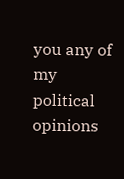you any of my political opinions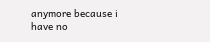anymore because i have no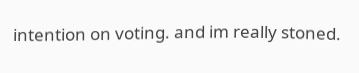intention on voting. and im really stoned.